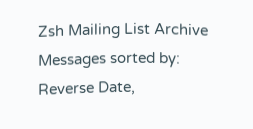Zsh Mailing List Archive
Messages sorted by: Reverse Date,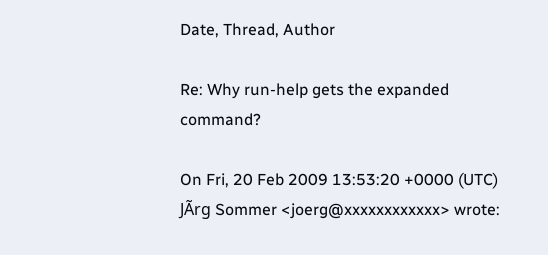Date, Thread, Author

Re: Why run-help gets the expanded command?

On Fri, 20 Feb 2009 13:53:20 +0000 (UTC)
JÃrg Sommer <joerg@xxxxxxxxxxxx> wrote: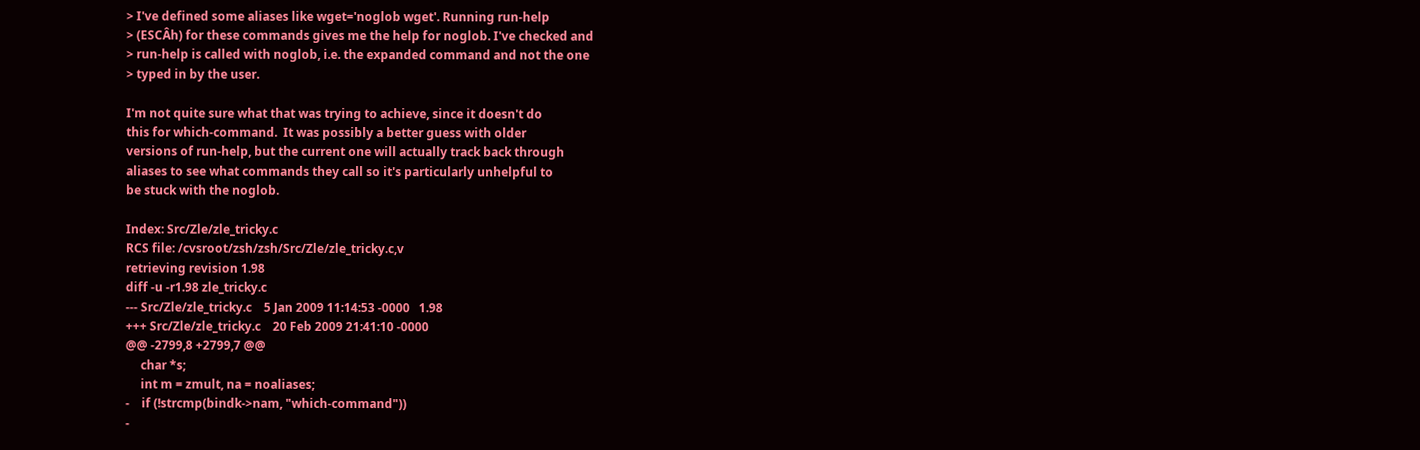> I've defined some aliases like wget='noglob wget'. Running run-help
> (ESCÂh) for these commands gives me the help for noglob. I've checked and
> run-help is called with noglob, i.e. the expanded command and not the one
> typed in by the user.

I'm not quite sure what that was trying to achieve, since it doesn't do
this for which-command.  It was possibly a better guess with older
versions of run-help, but the current one will actually track back through
aliases to see what commands they call so it's particularly unhelpful to
be stuck with the noglob.

Index: Src/Zle/zle_tricky.c
RCS file: /cvsroot/zsh/zsh/Src/Zle/zle_tricky.c,v
retrieving revision 1.98
diff -u -r1.98 zle_tricky.c
--- Src/Zle/zle_tricky.c    5 Jan 2009 11:14:53 -0000   1.98
+++ Src/Zle/zle_tricky.c    20 Feb 2009 21:41:10 -0000
@@ -2799,8 +2799,7 @@
     char *s;
     int m = zmult, na = noaliases;
-    if (!strcmp(bindk->nam, "which-command"))
-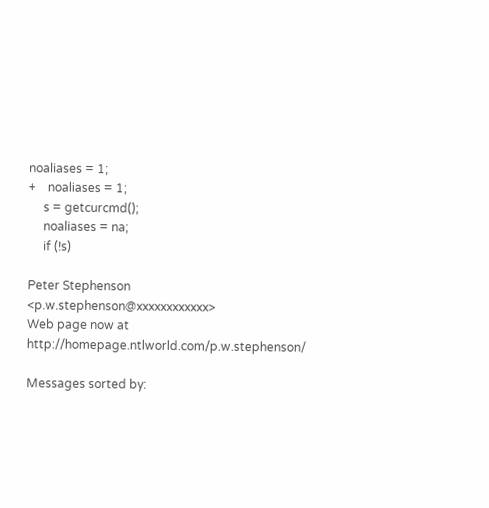noaliases = 1;
+    noaliases = 1;
     s = getcurcmd();
     noaliases = na;
     if (!s)

Peter Stephenson <p.w.stephenson@xxxxxxxxxxxx>
Web page now at http://homepage.ntlworld.com/p.w.stephenson/

Messages sorted by: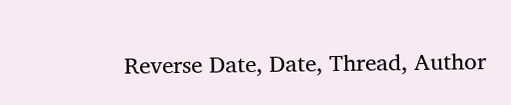Reverse Date, Date, Thread, Author